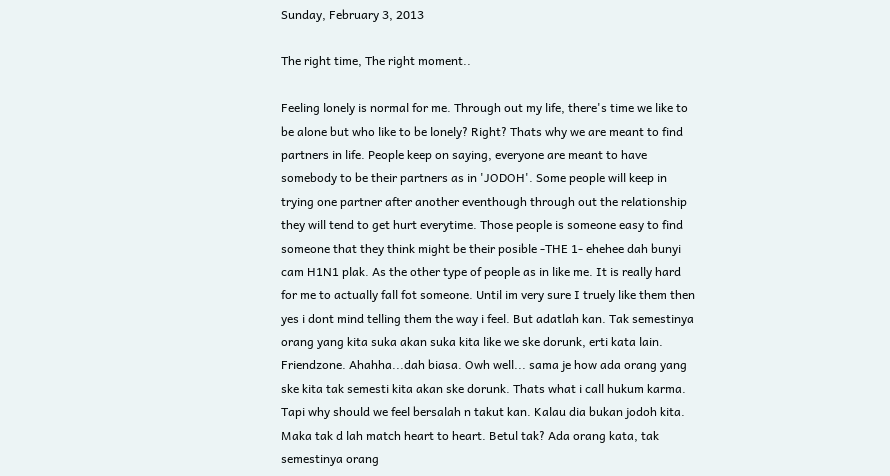Sunday, February 3, 2013

The right time, The right moment..

Feeling lonely is normal for me. Through out my life, there's time we like to be alone but who like to be lonely? Right? Thats why we are meant to find partners in life. People keep on saying, everyone are meant to have somebody to be their partners as in 'JODOH'. Some people will keep in trying one partner after another eventhough through out the relationship they will tend to get hurt everytime. Those people is someone easy to find someone that they think might be their posible -THE 1- ehehee dah bunyi cam H1N1 plak. As the other type of people as in like me. It is really hard for me to actually fall fot someone. Until im very sure I truely like them then yes i dont mind telling them the way i feel. But adatlah kan. Tak semestinya orang yang kita suka akan suka kita like we ske dorunk, erti kata lain. Friendzone. Ahahha...dah biasa. Owh well... sama je how ada orang yang ske kita tak semesti kita akan ske dorunk. Thats what i call hukum karma. Tapi why should we feel bersalah n takut kan. Kalau dia bukan jodoh kita. Maka tak d lah match heart to heart. Betul tak? Ada orang kata, tak semestinya orang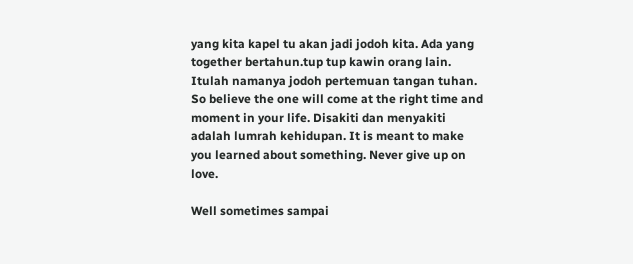yang kita kapel tu akan jadi jodoh kita. Ada yang together bertahun.tup tup kawin orang lain. Itulah namanya jodoh pertemuan tangan tuhan. So believe the one will come at the right time and moment in your life. Disakiti dan menyakiti adalah lumrah kehidupan. It is meant to make you learned about something. Never give up on love.

Well sometimes sampai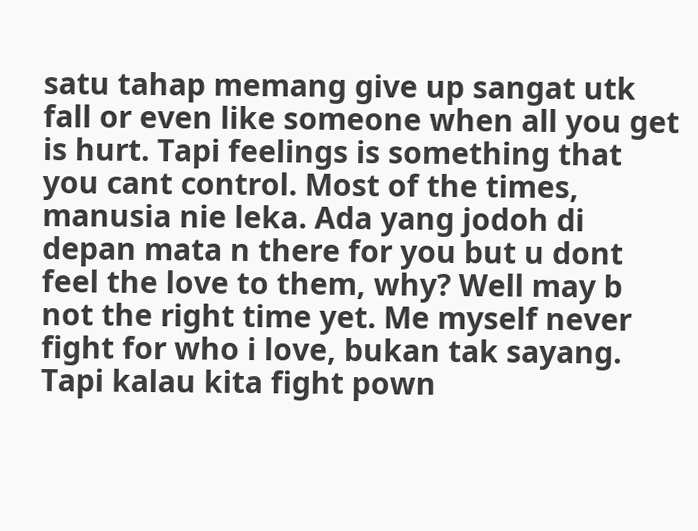satu tahap memang give up sangat utk fall or even like someone when all you get is hurt. Tapi feelings is something that you cant control. Most of the times, manusia nie leka. Ada yang jodoh di depan mata n there for you but u dont feel the love to them, why? Well may b not the right time yet. Me myself never fight for who i love, bukan tak sayang. Tapi kalau kita fight pown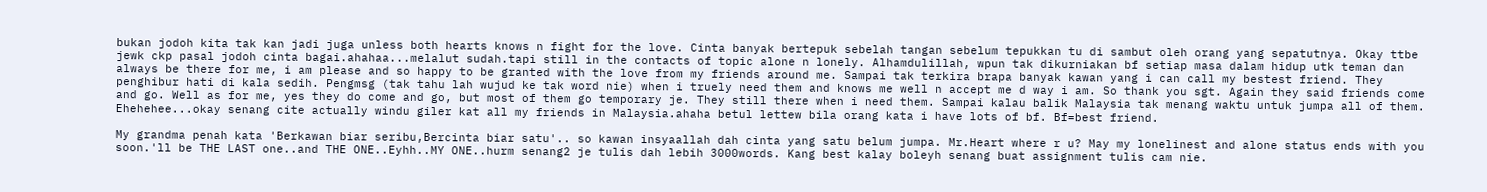bukan jodoh kita tak kan jadi juga unless both hearts knows n fight for the love. Cinta banyak bertepuk sebelah tangan sebelum tepukkan tu di sambut oleh orang yang sepatutnya. Okay ttbe jewk ckp pasal jodoh cinta bagai.ahahaa...melalut sudah.tapi still in the contacts of topic alone n lonely. Alhamdulillah, wpun tak dikurniakan bf setiap masa dalam hidup utk teman dan always be there for me, i am please and so happy to be granted with the love from my friends around me. Sampai tak terkira brapa banyak kawan yang i can call my bestest friend. They penghibur hati di kala sedih. Pengmsg (tak tahu lah wujud ke tak word nie) when i truely need them and knows me well n accept me d way i am. So thank you sgt. Again they said friends come and go. Well as for me, yes they do come and go, but most of them go temporary je. They still there when i need them. Sampai kalau balik Malaysia tak menang waktu untuk jumpa all of them. Ehehehee...okay senang cite actually windu giler kat all my friends in Malaysia.ahaha betul lettew bila orang kata i have lots of bf. Bf=best friend.

My grandma penah kata 'Berkawan biar seribu,Bercinta biar satu'.. so kawan insyaallah dah cinta yang satu belum jumpa. Mr.Heart where r u? May my lonelinest and alone status ends with you soon.'ll be THE LAST one..and THE ONE..Eyhh..MY ONE..hurm senang2 je tulis dah lebih 3000words. Kang best kalay boleyh senang buat assignment tulis cam nie.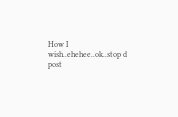How I wish..ehehee..ok..stop d post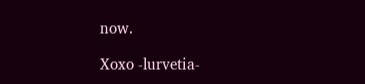now.

Xoxo -lurvetia-